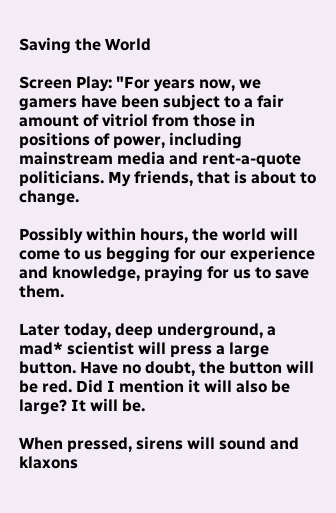Saving the World

Screen Play: "For years now, we gamers have been subject to a fair amount of vitriol from those in positions of power, including mainstream media and rent-a-quote politicians. My friends, that is about to change.

Possibly within hours, the world will come to us begging for our experience and knowledge, praying for us to save them.

Later today, deep underground, a mad* scientist will press a large button. Have no doubt, the button will be red. Did I mention it will also be large? It will be.

When pressed, sirens will sound and klaxons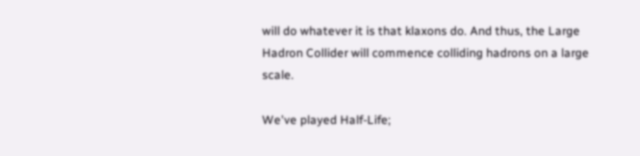will do whatever it is that klaxons do. And thus, the Large Hadron Collider will commence colliding hadrons on a large scale.

We've played Half-Life;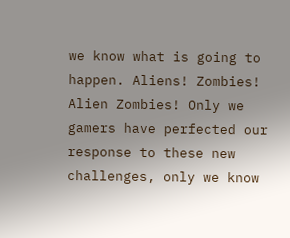we know what is going to happen. Aliens! Zombies! Alien Zombies! Only we gamers have perfected our response to these new challenges, only we know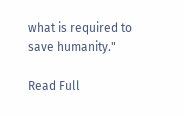what is required to save humanity."

Read Full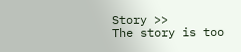Story >>
The story is too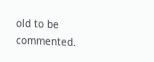old to be commented.